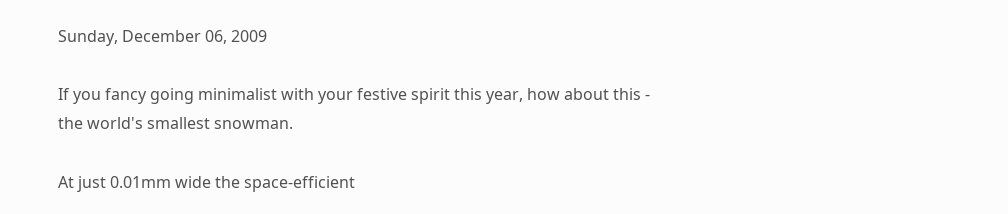Sunday, December 06, 2009

If you fancy going minimalist with your festive spirit this year, how about this - the world's smallest snowman.

At just 0.01mm wide the space-efficient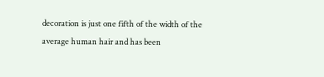decoration is just one fifth of the width of the average human hair and has been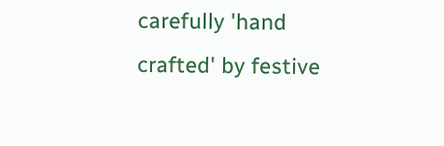carefully 'hand crafted' by festive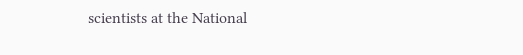scientists at the National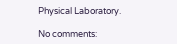Physical Laboratory.

No comments: